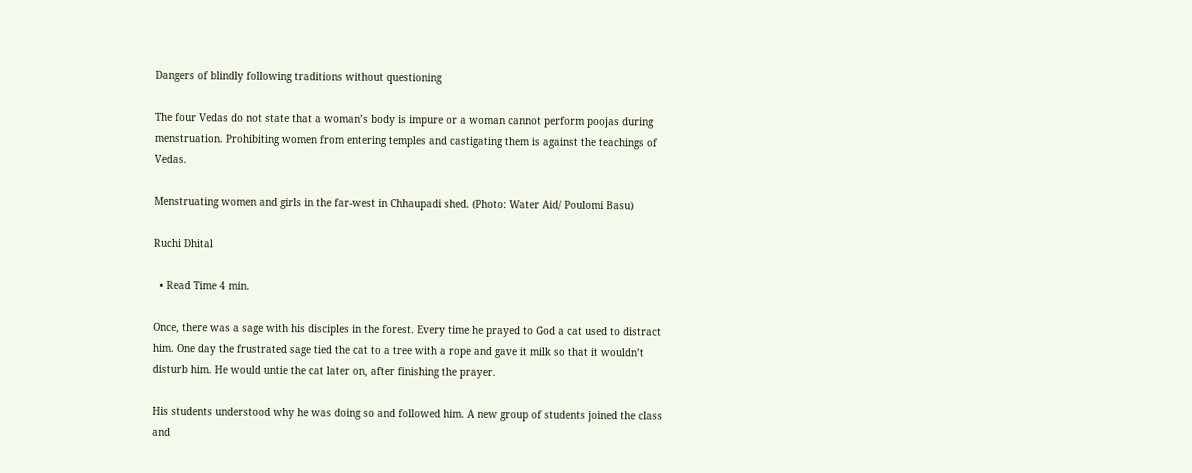Dangers of blindly following traditions without questioning

The four Vedas do not state that a woman’s body is impure or a woman cannot perform poojas during menstruation. Prohibiting women from entering temples and castigating them is against the teachings of Vedas.

Menstruating women and girls in the far-west in Chhaupadi shed. (Photo: Water Aid/ Poulomi Basu)

Ruchi Dhital

  • Read Time 4 min.

Once, there was a sage with his disciples in the forest. Every time he prayed to God a cat used to distract him. One day the frustrated sage tied the cat to a tree with a rope and gave it milk so that it wouldn’t disturb him. He would untie the cat later on, after finishing the prayer.

His students understood why he was doing so and followed him. A new group of students joined the class and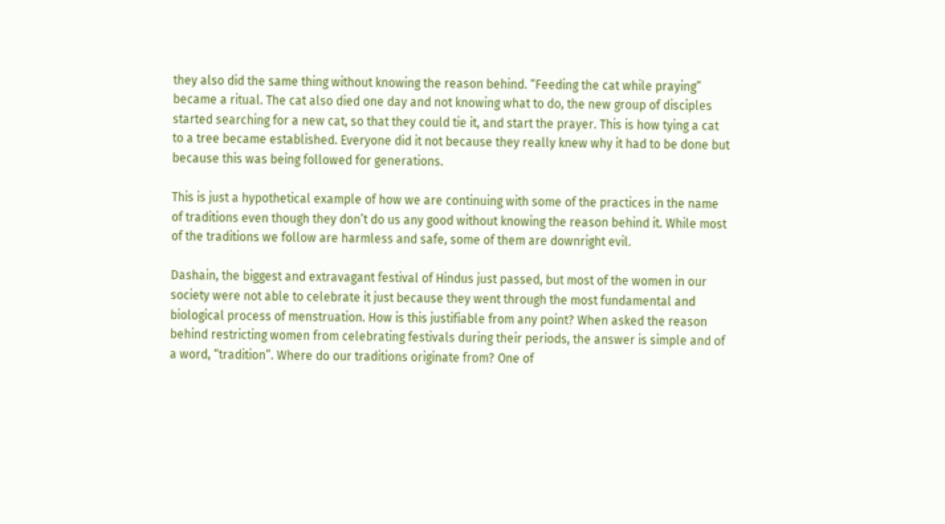they also did the same thing without knowing the reason behind. “Feeding the cat while praying” became a ritual. The cat also died one day and not knowing what to do, the new group of disciples started searching for a new cat, so that they could tie it, and start the prayer. This is how tying a cat to a tree became established. Everyone did it not because they really knew why it had to be done but because this was being followed for generations.

This is just a hypothetical example of how we are continuing with some of the practices in the name of traditions even though they don’t do us any good without knowing the reason behind it. While most of the traditions we follow are harmless and safe, some of them are downright evil.

Dashain, the biggest and extravagant festival of Hindus just passed, but most of the women in our society were not able to celebrate it just because they went through the most fundamental and biological process of menstruation. How is this justifiable from any point? When asked the reason behind restricting women from celebrating festivals during their periods, the answer is simple and of a word, “tradition”. Where do our traditions originate from? One of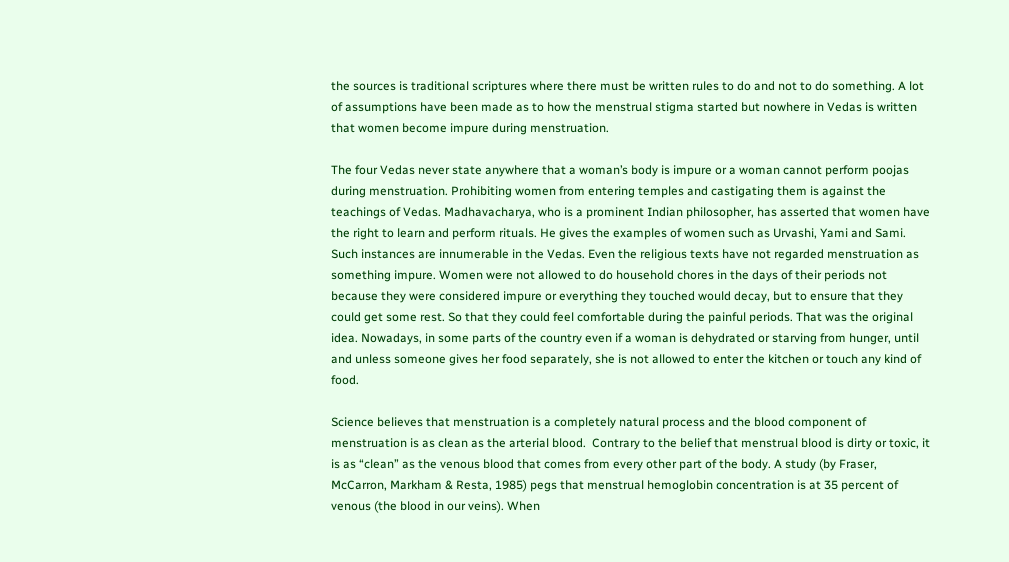the sources is traditional scriptures where there must be written rules to do and not to do something. A lot of assumptions have been made as to how the menstrual stigma started but nowhere in Vedas is written that women become impure during menstruation.

The four Vedas never state anywhere that a woman’s body is impure or a woman cannot perform poojas during menstruation. Prohibiting women from entering temples and castigating them is against the teachings of Vedas. Madhavacharya, who is a prominent Indian philosopher, has asserted that women have the right to learn and perform rituals. He gives the examples of women such as Urvashi, Yami and Sami. Such instances are innumerable in the Vedas. Even the religious texts have not regarded menstruation as something impure. Women were not allowed to do household chores in the days of their periods not because they were considered impure or everything they touched would decay, but to ensure that they could get some rest. So that they could feel comfortable during the painful periods. That was the original idea. Nowadays, in some parts of the country even if a woman is dehydrated or starving from hunger, until and unless someone gives her food separately, she is not allowed to enter the kitchen or touch any kind of food.

Science believes that menstruation is a completely natural process and the blood component of menstruation is as clean as the arterial blood.  Contrary to the belief that menstrual blood is dirty or toxic, it is as “clean” as the venous blood that comes from every other part of the body. A study (by Fraser, McCarron, Markham & Resta, 1985) pegs that menstrual hemoglobin concentration is at 35 percent of venous (the blood in our veins). When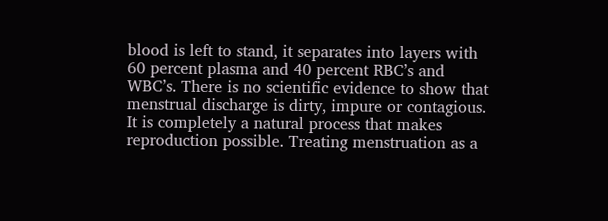blood is left to stand, it separates into layers with 60 percent plasma and 40 percent RBC’s and WBC’s. There is no scientific evidence to show that menstrual discharge is dirty, impure or contagious. It is completely a natural process that makes reproduction possible. Treating menstruation as a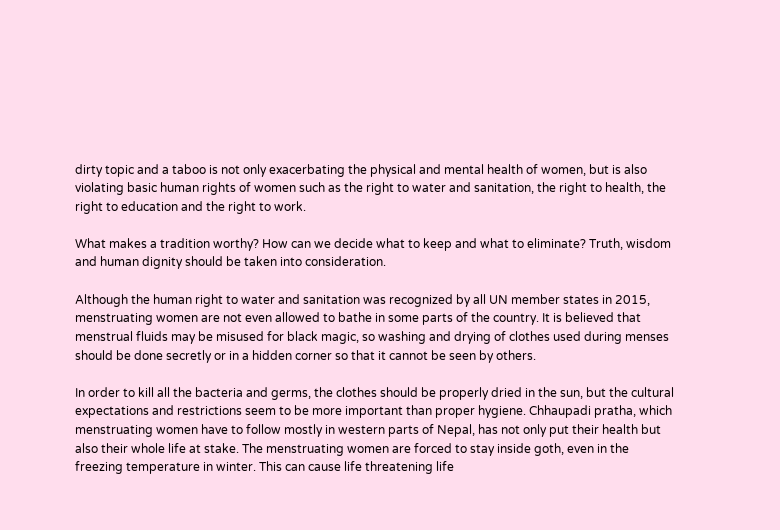dirty topic and a taboo is not only exacerbating the physical and mental health of women, but is also violating basic human rights of women such as the right to water and sanitation, the right to health, the right to education and the right to work.

What makes a tradition worthy? How can we decide what to keep and what to eliminate? Truth, wisdom and human dignity should be taken into consideration.

Although the human right to water and sanitation was recognized by all UN member states in 2015, menstruating women are not even allowed to bathe in some parts of the country. It is believed that menstrual fluids may be misused for black magic, so washing and drying of clothes used during menses should be done secretly or in a hidden corner so that it cannot be seen by others.

In order to kill all the bacteria and germs, the clothes should be properly dried in the sun, but the cultural expectations and restrictions seem to be more important than proper hygiene. Chhaupadi pratha, which menstruating women have to follow mostly in western parts of Nepal, has not only put their health but also their whole life at stake. The menstruating women are forced to stay inside goth, even in the freezing temperature in winter. This can cause life threatening life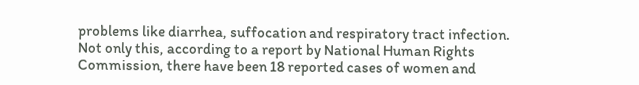problems like diarrhea, suffocation and respiratory tract infection. Not only this, according to a report by National Human Rights Commission, there have been 18 reported cases of women and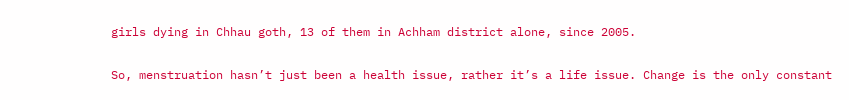girls dying in Chhau goth, 13 of them in Achham district alone, since 2005.

So, menstruation hasn’t just been a health issue, rather it’s a life issue. Change is the only constant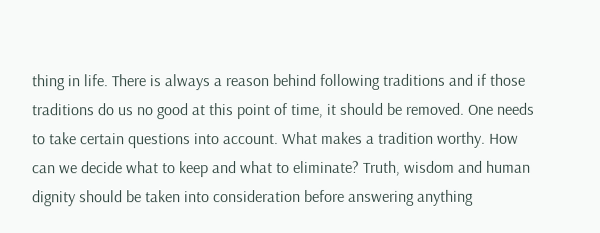thing in life. There is always a reason behind following traditions and if those traditions do us no good at this point of time, it should be removed. One needs to take certain questions into account. What makes a tradition worthy. How can we decide what to keep and what to eliminate? Truth, wisdom and human dignity should be taken into consideration before answering anything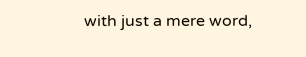with just a mere word,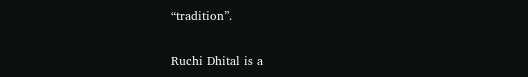“tradition”.

Ruchi Dhital is a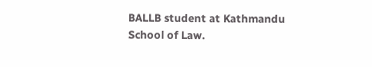BALLB student at Kathmandu School of Law.